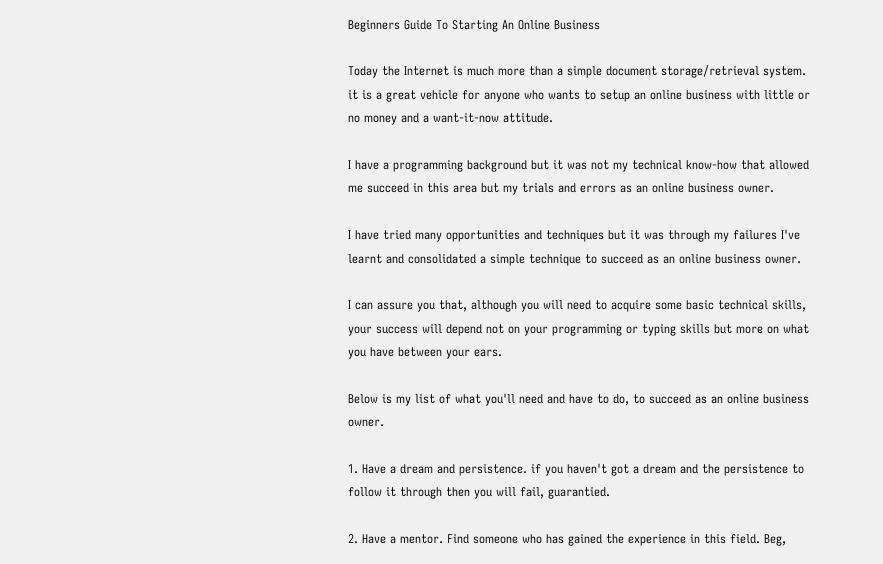Beginners Guide To Starting An Online Business

Today the Internet is much more than a simple document storage/retrieval system. it is a great vehicle for anyone who wants to setup an online business with little or no money and a want-it-now attitude.

I have a programming background but it was not my technical know-how that allowed me succeed in this area but my trials and errors as an online business owner.

I have tried many opportunities and techniques but it was through my failures I've learnt and consolidated a simple technique to succeed as an online business owner.

I can assure you that, although you will need to acquire some basic technical skills, your success will depend not on your programming or typing skills but more on what you have between your ears.

Below is my list of what you'll need and have to do, to succeed as an online business owner.

1. Have a dream and persistence. if you haven't got a dream and the persistence to follow it through then you will fail, guarantied.

2. Have a mentor. Find someone who has gained the experience in this field. Beg,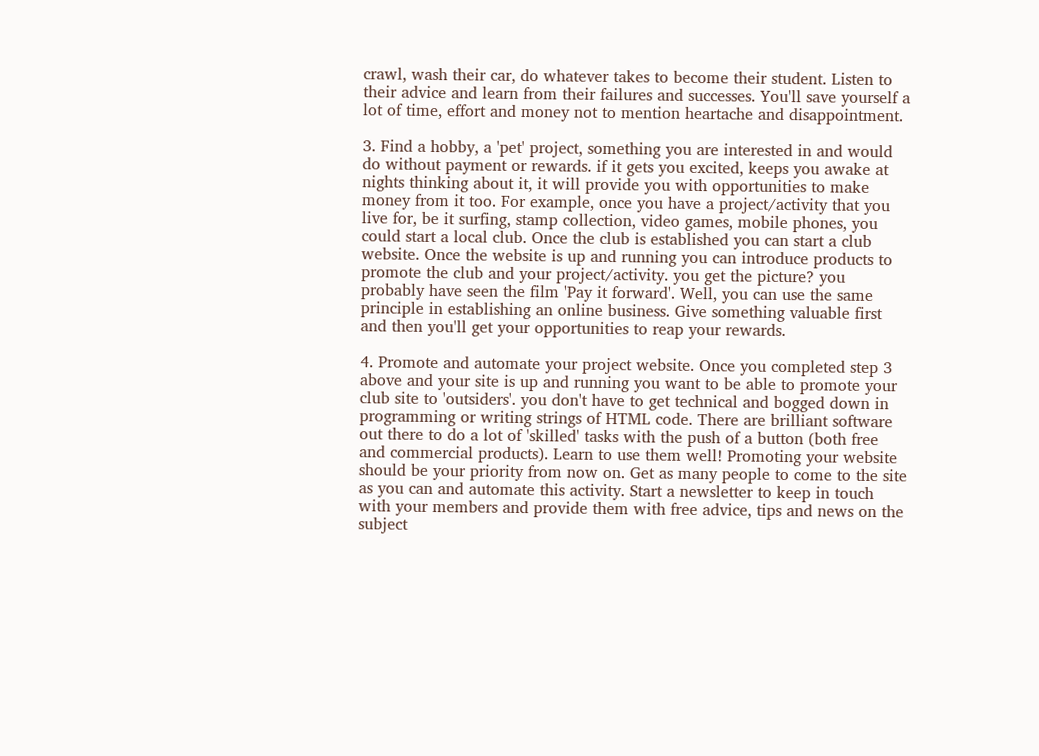crawl, wash their car, do whatever takes to become their student. Listen to their advice and learn from their failures and successes. You'll save yourself a lot of time, effort and money not to mention heartache and disappointment.

3. Find a hobby, a 'pet' project, something you are interested in and would do without payment or rewards. if it gets you excited, keeps you awake at nights thinking about it, it will provide you with opportunities to make money from it too. For example, once you have a project/activity that you live for, be it surfing, stamp collection, video games, mobile phones, you could start a local club. Once the club is established you can start a club website. Once the website is up and running you can introduce products to promote the club and your project/activity. you get the picture? you probably have seen the film 'Pay it forward'. Well, you can use the same principle in establishing an online business. Give something valuable first and then you'll get your opportunities to reap your rewards.

4. Promote and automate your project website. Once you completed step 3 above and your site is up and running you want to be able to promote your club site to 'outsiders'. you don't have to get technical and bogged down in programming or writing strings of HTML code. There are brilliant software out there to do a lot of 'skilled' tasks with the push of a button (both free and commercial products). Learn to use them well! Promoting your website should be your priority from now on. Get as many people to come to the site as you can and automate this activity. Start a newsletter to keep in touch with your members and provide them with free advice, tips and news on the subject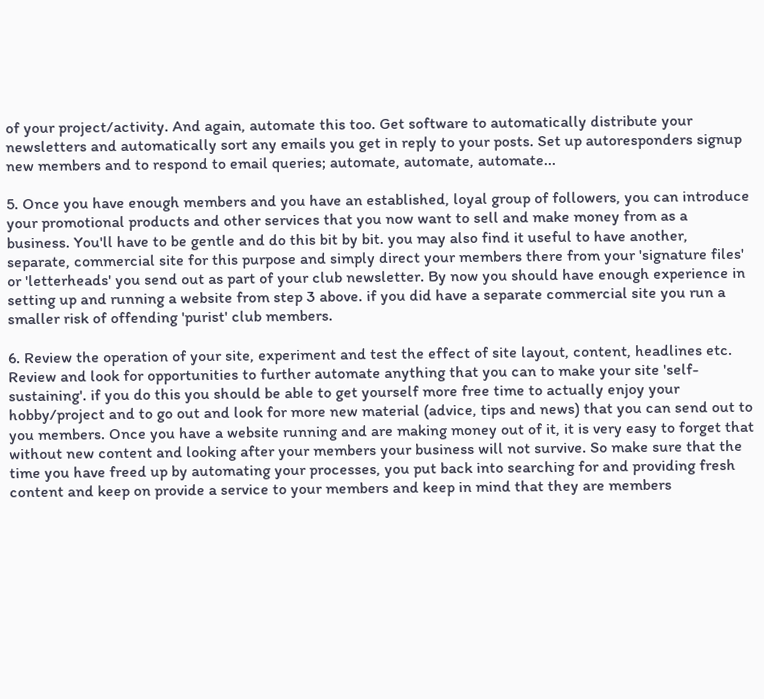of your project/activity. And again, automate this too. Get software to automatically distribute your newsletters and automatically sort any emails you get in reply to your posts. Set up autoresponders signup new members and to respond to email queries; automate, automate, automate...

5. Once you have enough members and you have an established, loyal group of followers, you can introduce your promotional products and other services that you now want to sell and make money from as a business. You'll have to be gentle and do this bit by bit. you may also find it useful to have another, separate, commercial site for this purpose and simply direct your members there from your 'signature files' or 'letterheads' you send out as part of your club newsletter. By now you should have enough experience in setting up and running a website from step 3 above. if you did have a separate commercial site you run a smaller risk of offending 'purist' club members.

6. Review the operation of your site, experiment and test the effect of site layout, content, headlines etc. Review and look for opportunities to further automate anything that you can to make your site 'self-sustaining'. if you do this you should be able to get yourself more free time to actually enjoy your hobby/project and to go out and look for more new material (advice, tips and news) that you can send out to you members. Once you have a website running and are making money out of it, it is very easy to forget that without new content and looking after your members your business will not survive. So make sure that the time you have freed up by automating your processes, you put back into searching for and providing fresh content and keep on provide a service to your members and keep in mind that they are members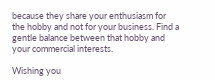because they share your enthusiasm for the hobby and not for your business. Find a gentle balance between that hobby and your commercial interests.

Wishing you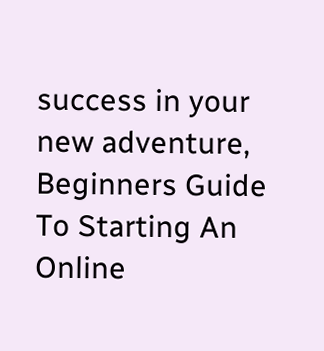success in your new adventure,
Beginners Guide To Starting An Online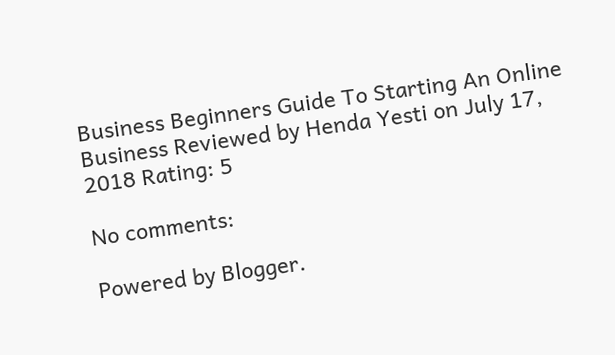Business Beginners Guide To Starting An Online Business Reviewed by Henda Yesti on July 17, 2018 Rating: 5

No comments:

Powered by Blogger.